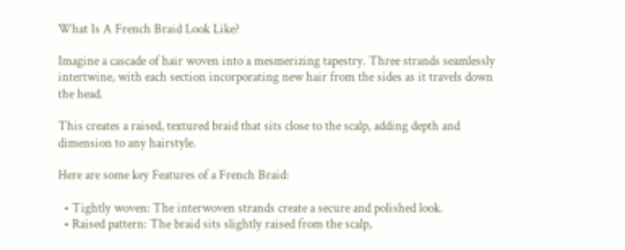What Is A French Braid Look Like?

Imagine a cascade of hair woven into a mesmerizing tapestry. Three strands seamlessly intertwine, with each section incorporating new hair from the sides as it travels down the head.

This creates a raised, textured braid that sits close to the scalp, adding depth and dimension to any hairstyle.

Here are some key Features of a French Braid:

  • Tightly woven: The interwoven strands create a secure and polished look.
  • Raised pattern: The braid sits slightly raised from the scalp,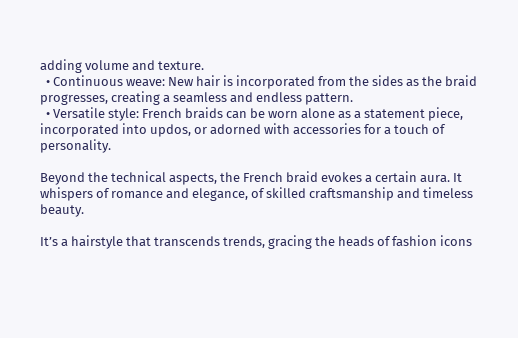adding volume and texture.
  • Continuous weave: New hair is incorporated from the sides as the braid progresses, creating a seamless and endless pattern.
  • Versatile style: French braids can be worn alone as a statement piece, incorporated into updos, or adorned with accessories for a touch of personality.

Beyond the technical aspects, the French braid evokes a certain aura. It whispers of romance and elegance, of skilled craftsmanship and timeless beauty.

It’s a hairstyle that transcends trends, gracing the heads of fashion icons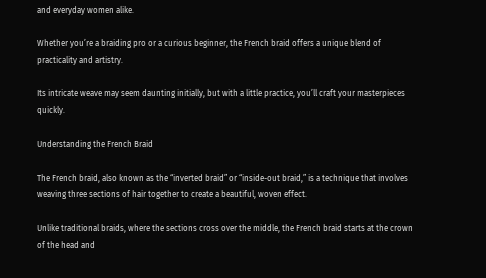and everyday women alike.

Whether you’re a braiding pro or a curious beginner, the French braid offers a unique blend of practicality and artistry.

Its intricate weave may seem daunting initially, but with a little practice, you’ll craft your masterpieces quickly.

Understanding the French Braid

The French braid, also known as the “inverted braid” or “inside-out braid,” is a technique that involves weaving three sections of hair together to create a beautiful, woven effect.

Unlike traditional braids, where the sections cross over the middle, the French braid starts at the crown of the head and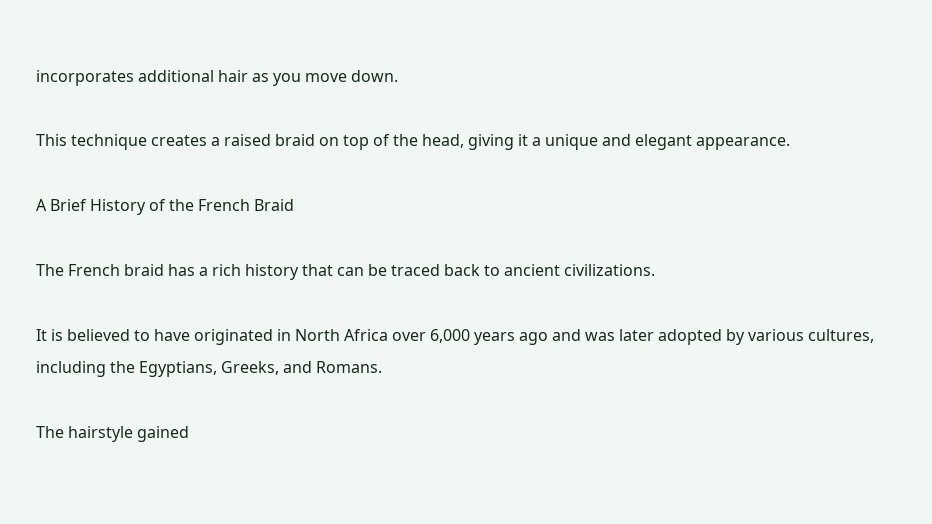incorporates additional hair as you move down.

This technique creates a raised braid on top of the head, giving it a unique and elegant appearance.

A Brief History of the French Braid

The French braid has a rich history that can be traced back to ancient civilizations.

It is believed to have originated in North Africa over 6,000 years ago and was later adopted by various cultures, including the Egyptians, Greeks, and Romans.

The hairstyle gained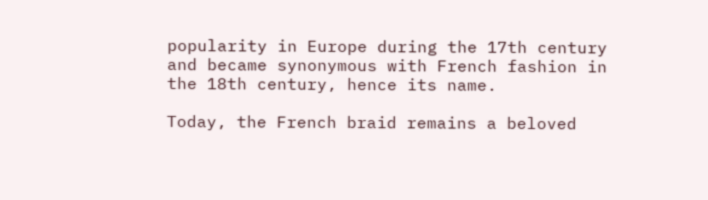popularity in Europe during the 17th century and became synonymous with French fashion in the 18th century, hence its name.

Today, the French braid remains a beloved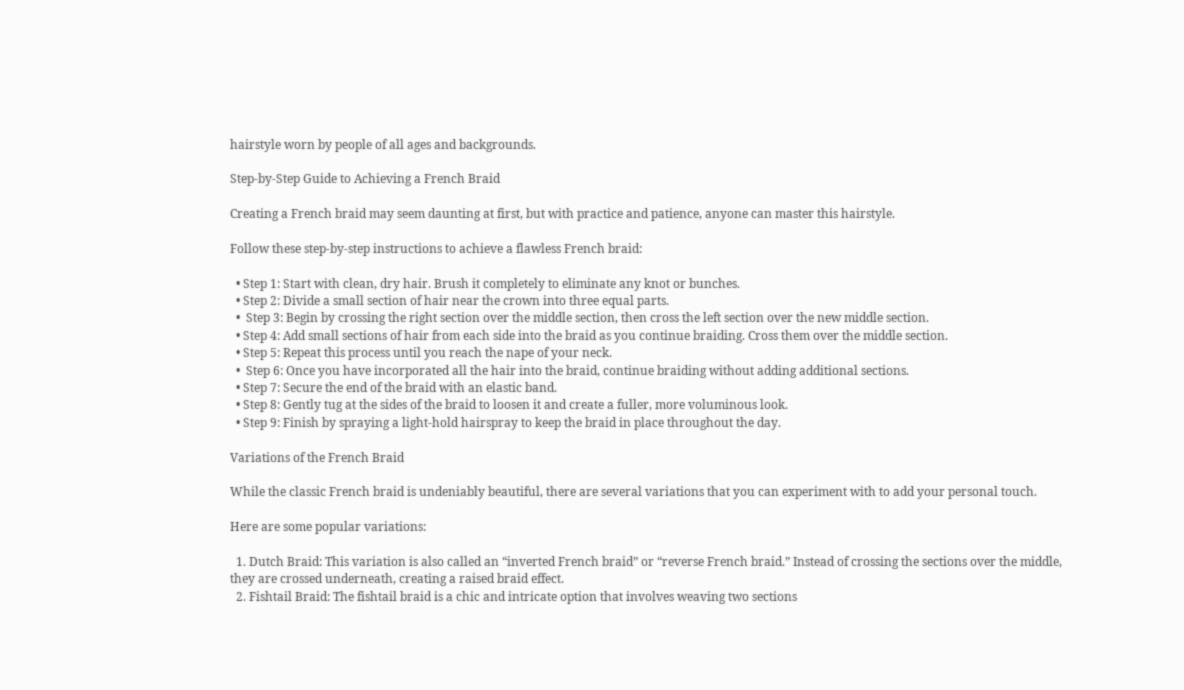hairstyle worn by people of all ages and backgrounds.

Step-by-Step Guide to Achieving a French Braid

Creating a French braid may seem daunting at first, but with practice and patience, anyone can master this hairstyle.

Follow these step-by-step instructions to achieve a flawless French braid:

  • Step 1: Start with clean, dry hair. Brush it completely to eliminate any knot or bunches.
  • Step 2: Divide a small section of hair near the crown into three equal parts.
  •  Step 3: Begin by crossing the right section over the middle section, then cross the left section over the new middle section.
  • Step 4: Add small sections of hair from each side into the braid as you continue braiding. Cross them over the middle section.
  • Step 5: Repeat this process until you reach the nape of your neck.
  •  Step 6: Once you have incorporated all the hair into the braid, continue braiding without adding additional sections.
  • Step 7: Secure the end of the braid with an elastic band.
  • Step 8: Gently tug at the sides of the braid to loosen it and create a fuller, more voluminous look.
  • Step 9: Finish by spraying a light-hold hairspray to keep the braid in place throughout the day.

Variations of the French Braid

While the classic French braid is undeniably beautiful, there are several variations that you can experiment with to add your personal touch.

Here are some popular variations:

  1. Dutch Braid: This variation is also called an “inverted French braid” or “reverse French braid.” Instead of crossing the sections over the middle, they are crossed underneath, creating a raised braid effect.
  2. Fishtail Braid: The fishtail braid is a chic and intricate option that involves weaving two sections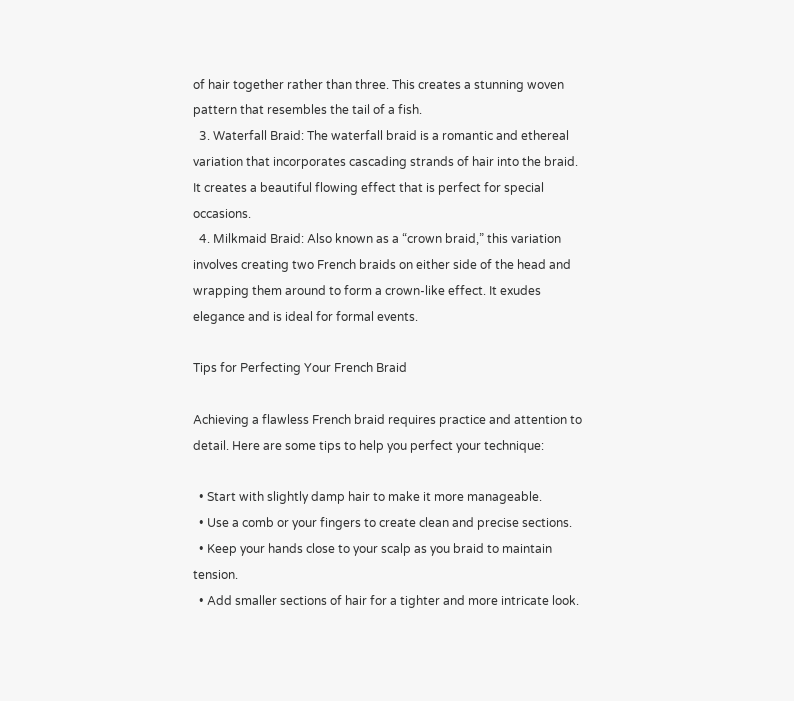of hair together rather than three. This creates a stunning woven pattern that resembles the tail of a fish.
  3. Waterfall Braid: The waterfall braid is a romantic and ethereal variation that incorporates cascading strands of hair into the braid. It creates a beautiful flowing effect that is perfect for special occasions.
  4. Milkmaid Braid: Also known as a “crown braid,” this variation involves creating two French braids on either side of the head and wrapping them around to form a crown-like effect. It exudes elegance and is ideal for formal events.

Tips for Perfecting Your French Braid

Achieving a flawless French braid requires practice and attention to detail. Here are some tips to help you perfect your technique:

  • Start with slightly damp hair to make it more manageable.
  • Use a comb or your fingers to create clean and precise sections.
  • Keep your hands close to your scalp as you braid to maintain tension.
  • Add smaller sections of hair for a tighter and more intricate look.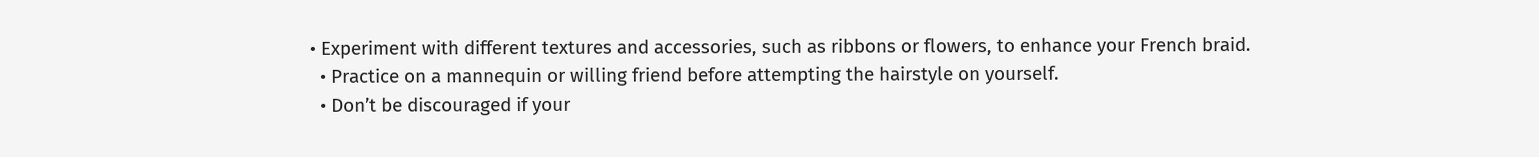• Experiment with different textures and accessories, such as ribbons or flowers, to enhance your French braid.
  • Practice on a mannequin or willing friend before attempting the hairstyle on yourself.
  • Don’t be discouraged if your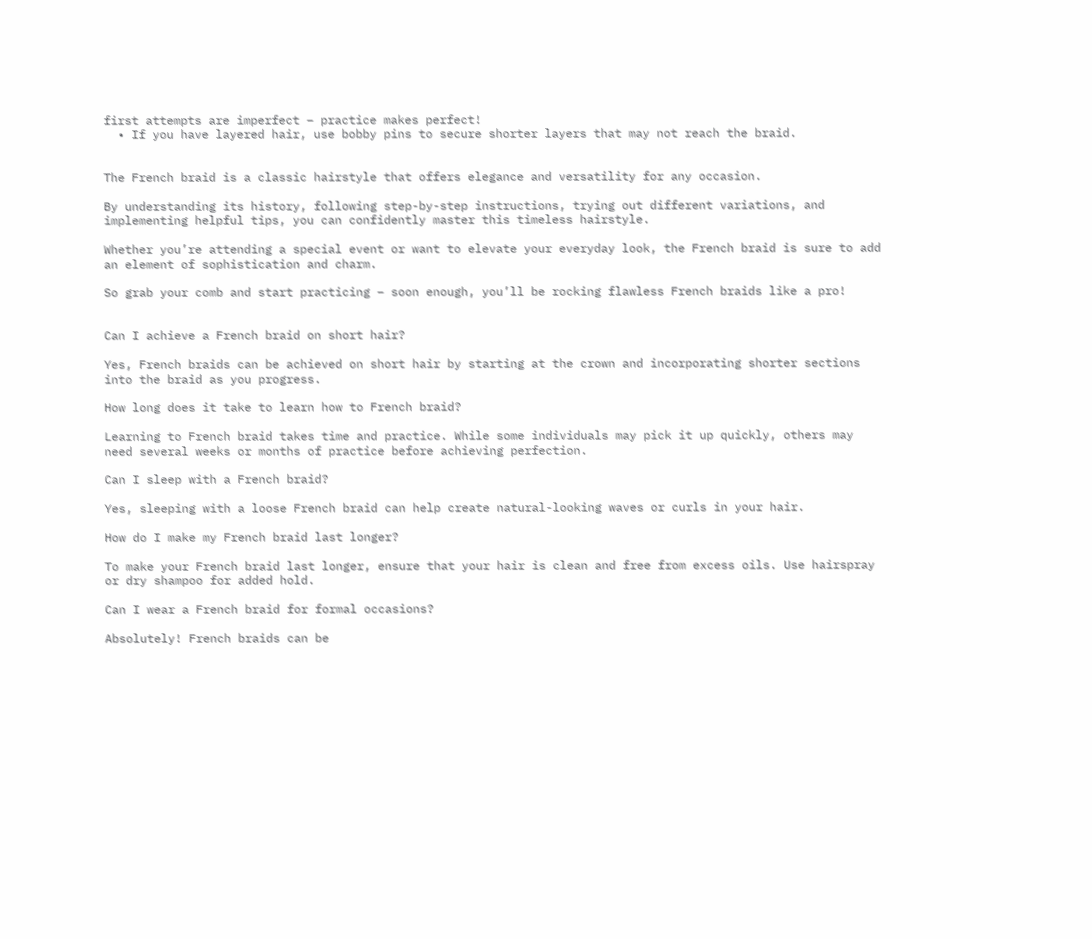first attempts are imperfect – practice makes perfect!
  • If you have layered hair, use bobby pins to secure shorter layers that may not reach the braid.


The French braid is a classic hairstyle that offers elegance and versatility for any occasion.

By understanding its history, following step-by-step instructions, trying out different variations, and implementing helpful tips, you can confidently master this timeless hairstyle.

Whether you’re attending a special event or want to elevate your everyday look, the French braid is sure to add an element of sophistication and charm.

So grab your comb and start practicing – soon enough, you’ll be rocking flawless French braids like a pro!


Can I achieve a French braid on short hair?

Yes, French braids can be achieved on short hair by starting at the crown and incorporating shorter sections into the braid as you progress.

How long does it take to learn how to French braid?

Learning to French braid takes time and practice. While some individuals may pick it up quickly, others may need several weeks or months of practice before achieving perfection.

Can I sleep with a French braid?

Yes, sleeping with a loose French braid can help create natural-looking waves or curls in your hair.

How do I make my French braid last longer?

To make your French braid last longer, ensure that your hair is clean and free from excess oils. Use hairspray or dry shampoo for added hold.

Can I wear a French braid for formal occasions?

Absolutely! French braids can be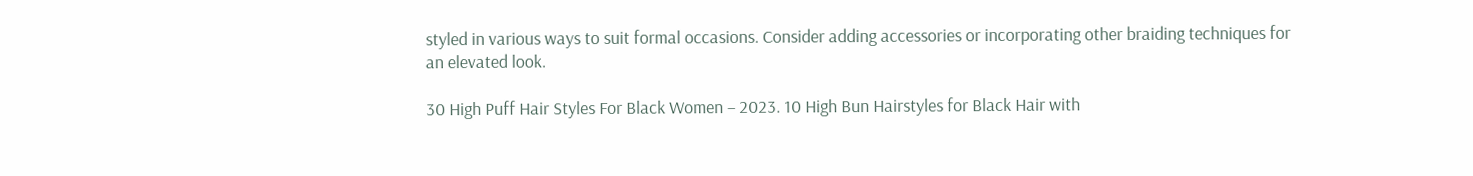styled in various ways to suit formal occasions. Consider adding accessories or incorporating other braiding techniques for an elevated look.

30 High Puff Hair Styles For Black Women – 2023. 10 High Bun Hairstyles for Black Hair with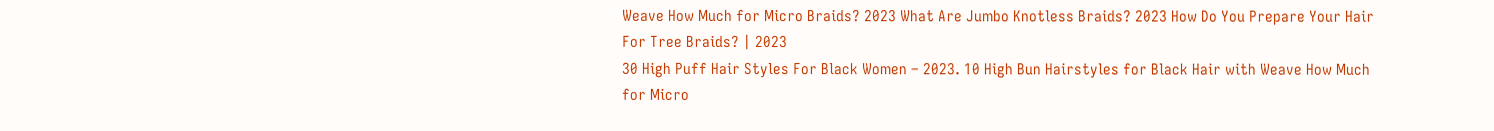Weave How Much for Micro Braids? 2023 What Are Jumbo Knotless Braids? 2023 How Do You Prepare Your Hair For Tree Braids? | 2023
30 High Puff Hair Styles For Black Women – 2023. 10 High Bun Hairstyles for Black Hair with Weave How Much for Micro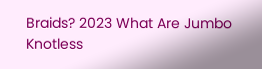Braids? 2023 What Are Jumbo Knotless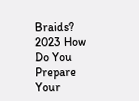Braids? 2023 How Do You Prepare Your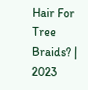Hair For Tree Braids? | 2023